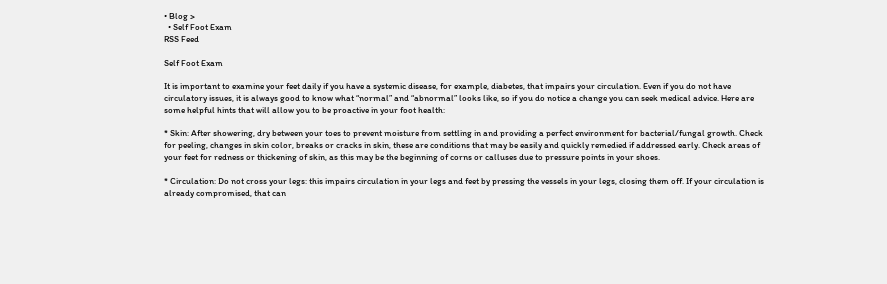• Blog >
  • Self Foot Exam
RSS Feed

Self Foot Exam

It is important to examine your feet daily if you have a systemic disease, for example, diabetes, that impairs your circulation. Even if you do not have circulatory issues, it is always good to know what “normal” and “abnormal” looks like, so if you do notice a change you can seek medical advice. Here are some helpful hints that will allow you to be proactive in your foot health:

* Skin: After showering, dry between your toes to prevent moisture from settling in and providing a perfect environment for bacterial/fungal growth. Check for peeling, changes in skin color, breaks or cracks in skin, these are conditions that may be easily and quickly remedied if addressed early. Check areas of your feet for redness or thickening of skin, as this may be the beginning of corns or calluses due to pressure points in your shoes.

* Circulation: Do not cross your legs: this impairs circulation in your legs and feet by pressing the vessels in your legs, closing them off. If your circulation is already compromised, that can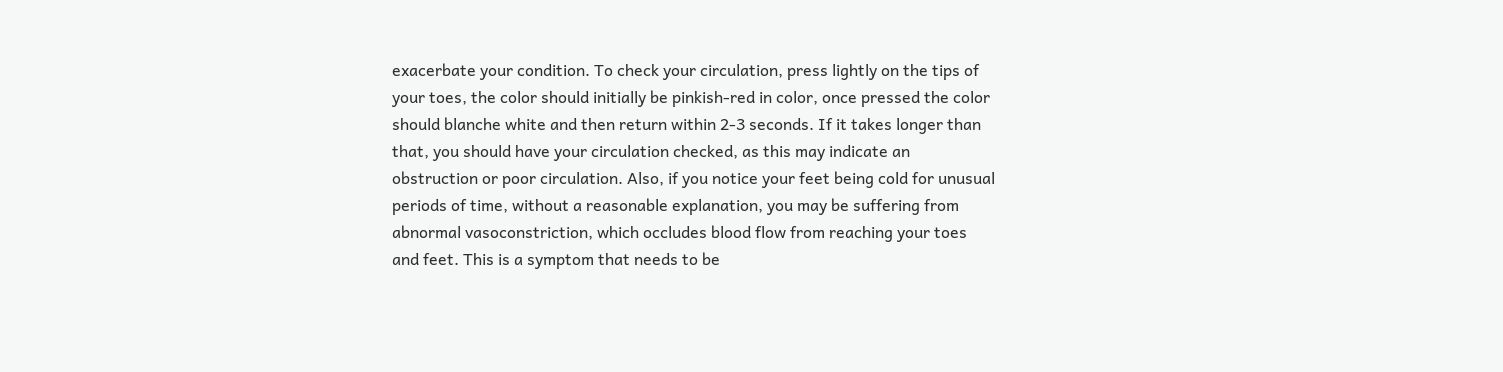exacerbate your condition. To check your circulation, press lightly on the tips of your toes, the color should initially be pinkish-red in color, once pressed the color should blanche white and then return within 2-3 seconds. If it takes longer than that, you should have your circulation checked, as this may indicate an obstruction or poor circulation. Also, if you notice your feet being cold for unusual periods of time, without a reasonable explanation, you may be suffering from abnormal vasoconstriction, which occludes blood flow from reaching your toes and feet. This is a symptom that needs to be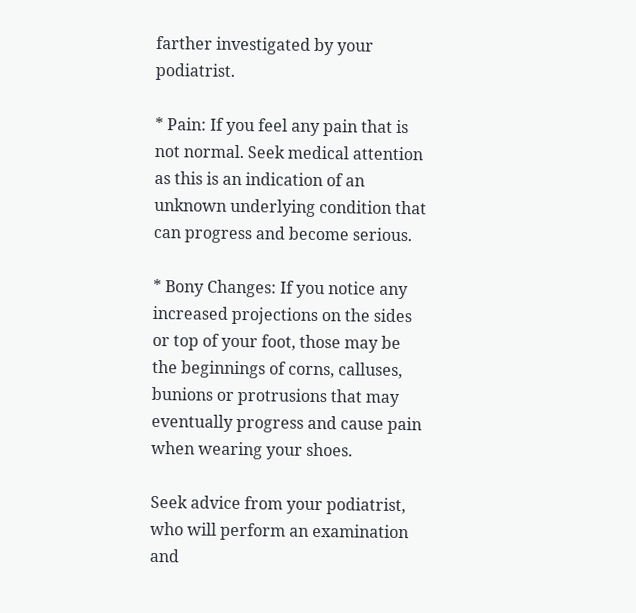farther investigated by your podiatrist.

* Pain: If you feel any pain that is not normal. Seek medical attention as this is an indication of an unknown underlying condition that can progress and become serious.

* Bony Changes: If you notice any increased projections on the sides or top of your foot, those may be the beginnings of corns, calluses, bunions or protrusions that may eventually progress and cause pain when wearing your shoes.

Seek advice from your podiatrist, who will perform an examination and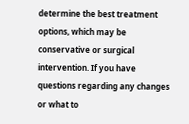determine the best treatment options, which may be conservative or surgical intervention. If you have questions regarding any changes or what to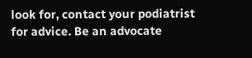look for, contact your podiatrist for advice. Be an advocate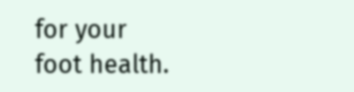for your foot health.